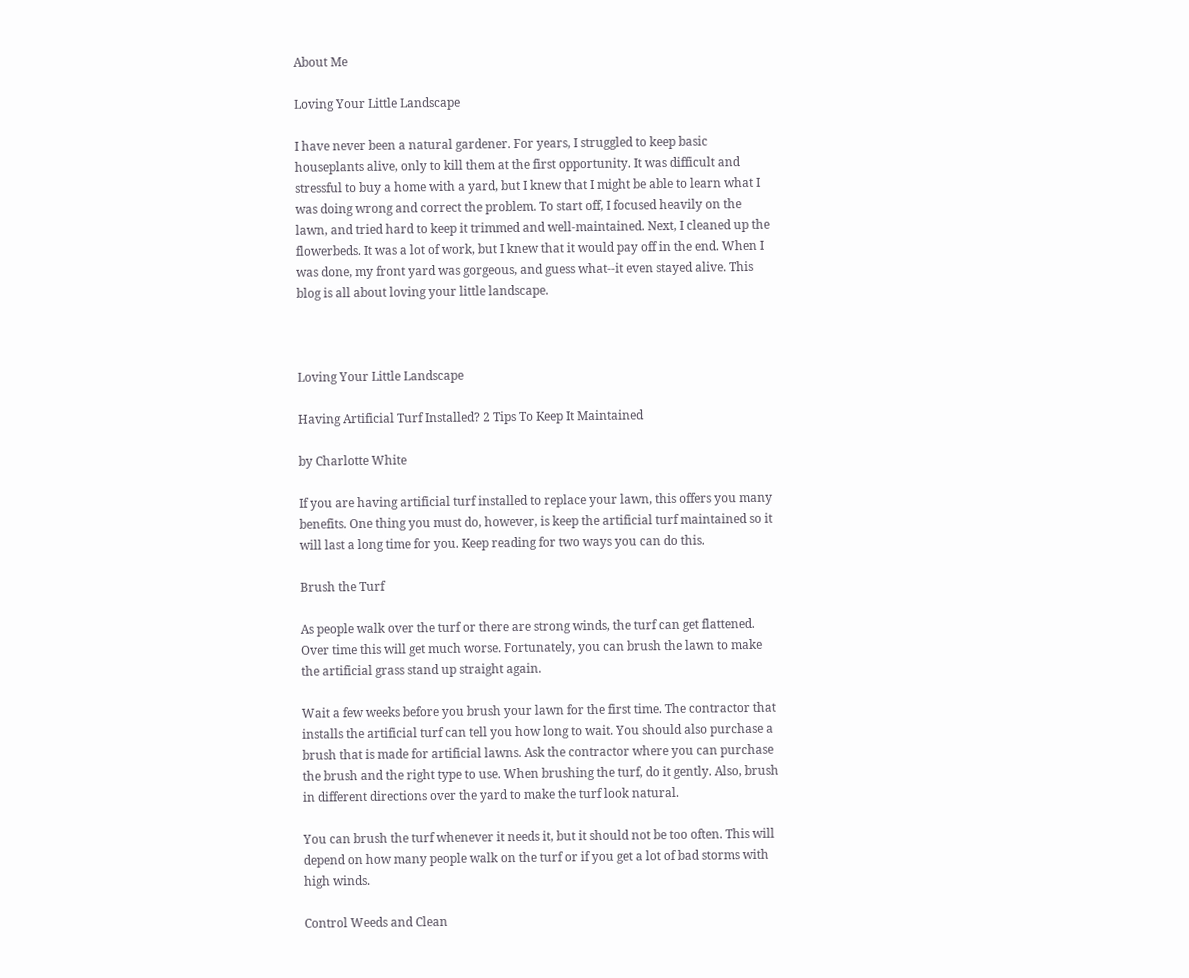About Me

Loving Your Little Landscape

I have never been a natural gardener. For years, I struggled to keep basic houseplants alive, only to kill them at the first opportunity. It was difficult and stressful to buy a home with a yard, but I knew that I might be able to learn what I was doing wrong and correct the problem. To start off, I focused heavily on the lawn, and tried hard to keep it trimmed and well-maintained. Next, I cleaned up the flowerbeds. It was a lot of work, but I knew that it would pay off in the end. When I was done, my front yard was gorgeous, and guess what--it even stayed alive. This blog is all about loving your little landscape.



Loving Your Little Landscape

Having Artificial Turf Installed? 2 Tips To Keep It Maintained

by Charlotte White

If you are having artificial turf installed to replace your lawn, this offers you many benefits. One thing you must do, however, is keep the artificial turf maintained so it will last a long time for you. Keep reading for two ways you can do this.

Brush the Turf

As people walk over the turf or there are strong winds, the turf can get flattened. Over time this will get much worse. Fortunately, you can brush the lawn to make the artificial grass stand up straight again.

Wait a few weeks before you brush your lawn for the first time. The contractor that installs the artificial turf can tell you how long to wait. You should also purchase a brush that is made for artificial lawns. Ask the contractor where you can purchase the brush and the right type to use. When brushing the turf, do it gently. Also, brush in different directions over the yard to make the turf look natural.

You can brush the turf whenever it needs it, but it should not be too often. This will depend on how many people walk on the turf or if you get a lot of bad storms with high winds.

Control Weeds and Clean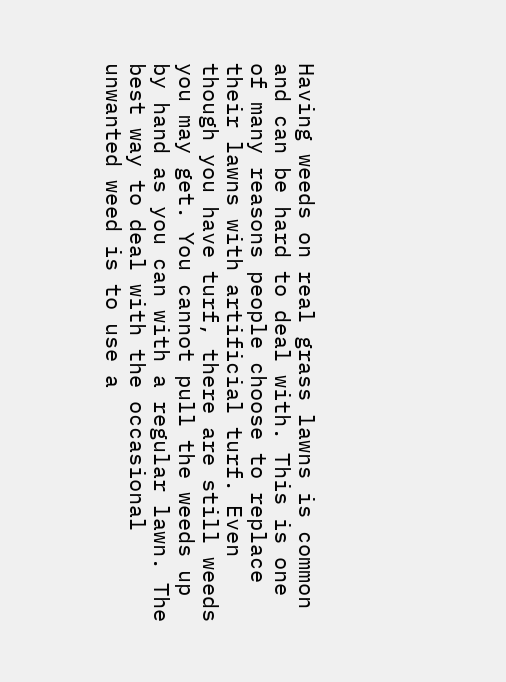Having weeds on real grass lawns is common and can be hard to deal with. This is one of many reasons people choose to replace their lawns with artificial turf. Even though you have turf, there are still weeds you may get. You cannot pull the weeds up by hand as you can with a regular lawn. The best way to deal with the occasional unwanted weed is to use a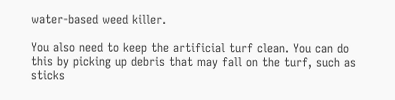water-based weed killer.

You also need to keep the artificial turf clean. You can do this by picking up debris that may fall on the turf, such as sticks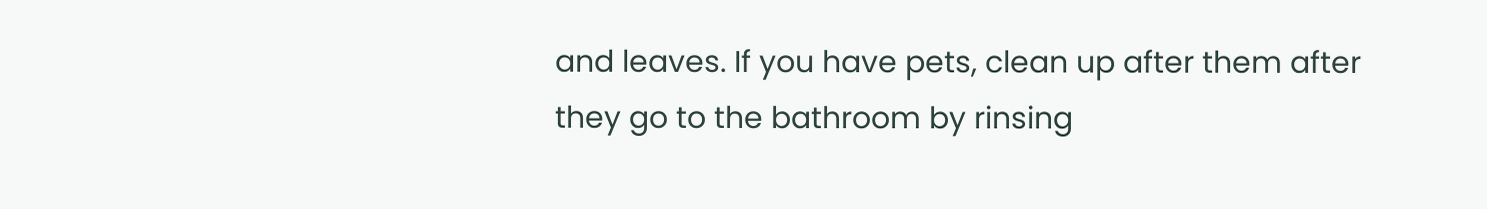and leaves. If you have pets, clean up after them after they go to the bathroom by rinsing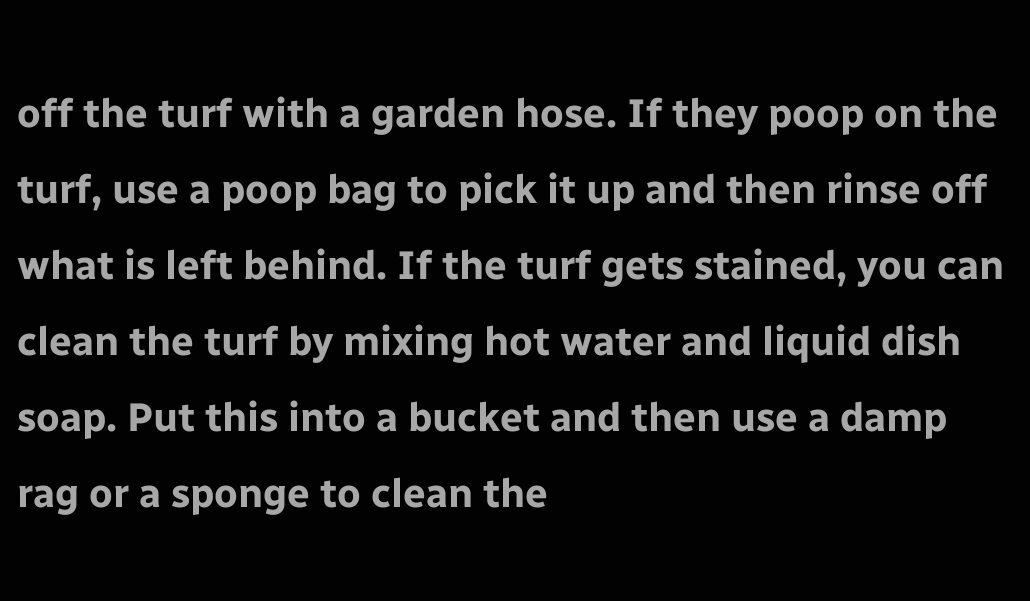off the turf with a garden hose. If they poop on the turf, use a poop bag to pick it up and then rinse off what is left behind. If the turf gets stained, you can clean the turf by mixing hot water and liquid dish soap. Put this into a bucket and then use a damp rag or a sponge to clean the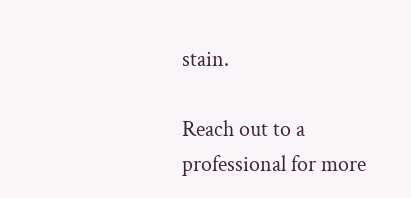stain.

Reach out to a professional for more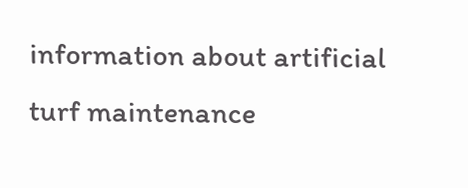information about artificial turf maintenance